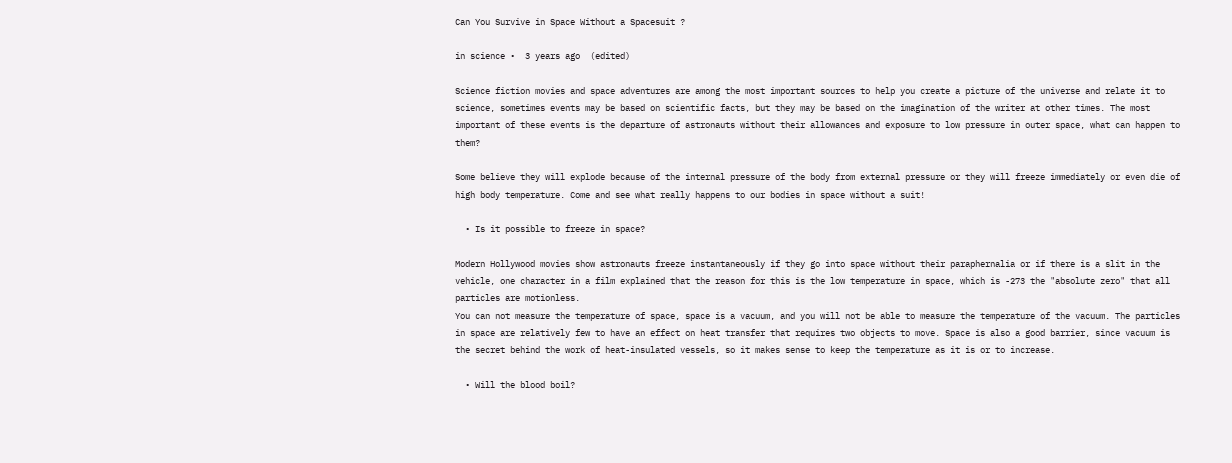Can You Survive in Space Without a Spacesuit ?

in science •  3 years ago  (edited)

Science fiction movies and space adventures are among the most important sources to help you create a picture of the universe and relate it to science, sometimes events may be based on scientific facts, but they may be based on the imagination of the writer at other times. The most important of these events is the departure of astronauts without their allowances and exposure to low pressure in outer space, what can happen to them?

Some believe they will explode because of the internal pressure of the body from external pressure or they will freeze immediately or even die of high body temperature. Come and see what really happens to our bodies in space without a suit!

  • Is it possible to freeze in space?

Modern Hollywood movies show astronauts freeze instantaneously if they go into space without their paraphernalia or if there is a slit in the vehicle, one character in a film explained that the reason for this is the low temperature in space, which is -273 the "absolute zero" that all particles are motionless.
You can not measure the temperature of space, space is a vacuum, and you will not be able to measure the temperature of the vacuum. The particles in space are relatively few to have an effect on heat transfer that requires two objects to move. Space is also a good barrier, since vacuum is the secret behind the work of heat-insulated vessels, so it makes sense to keep the temperature as it is or to increase.

  • Will the blood boil?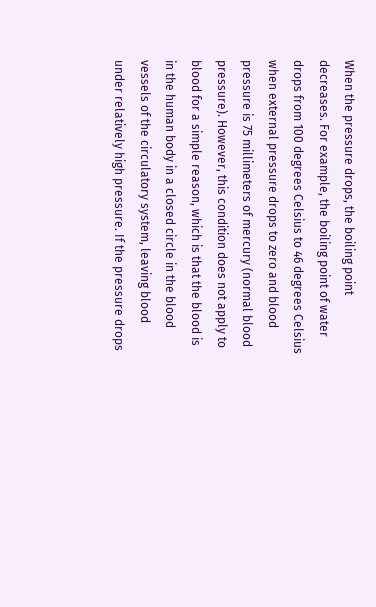When the pressure drops, the boiling point decreases. For example, the boiling point of water drops from 100 degrees Celsius to 46 degrees Celsius when external pressure drops to zero and blood pressure is 75 millimeters of mercury (normal blood pressure). However, this condition does not apply to blood for a simple reason, which is that the blood is in the human body in a closed circle in the blood vessels of the circulatory system, leaving blood under relatively high pressure. If the pressure drops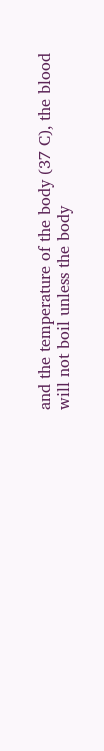and the temperature of the body (37 C), the blood will not boil unless the body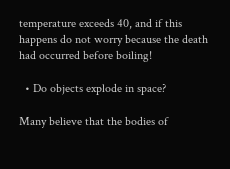temperature exceeds 40, and if this happens do not worry because the death had occurred before boiling!

  • Do objects explode in space?

Many believe that the bodies of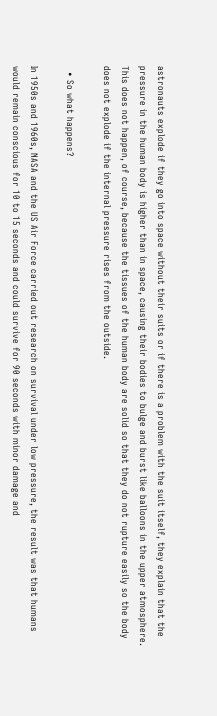astronauts explode if they go into space without their suits or if there is a problem with the suit itself, they explain that the pressure in the human body is higher than in space, causing their bodies to bulge and burst like balloons in the upper atmosphere. This does not happen, of course, because the tissues of the human body are solid so that they do not rupture easily so the body does not explode if the internal pressure rises from the outside.

  • So what happens?

In 1950s and 1960s, NASA and the US Air Force carried out research on survival under low pressure, the result was that humans would remain conscious for 10 to 15 seconds and could survive for 90 seconds with minor damage and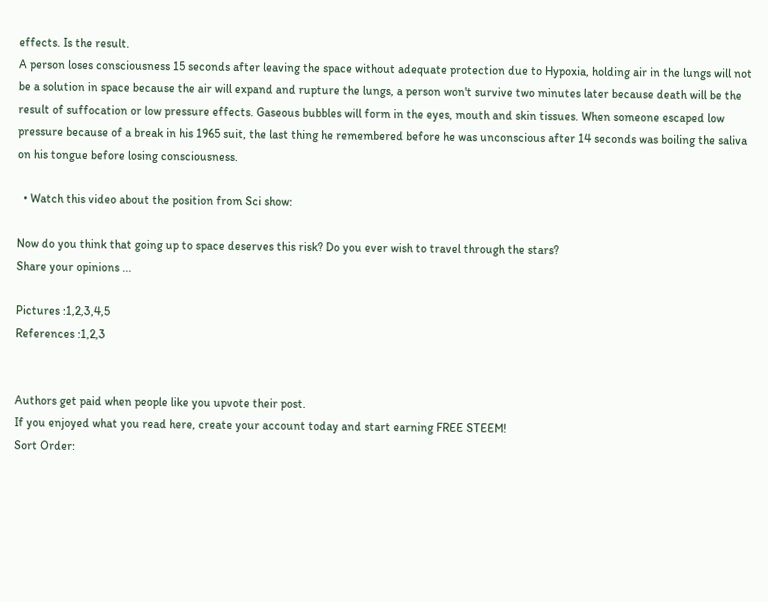effects. Is the result.
A person loses consciousness 15 seconds after leaving the space without adequate protection due to Hypoxia, holding air in the lungs will not be a solution in space because the air will expand and rupture the lungs, a person won't survive two minutes later because death will be the result of suffocation or low pressure effects. Gaseous bubbles will form in the eyes, mouth and skin tissues. When someone escaped low pressure because of a break in his 1965 suit, the last thing he remembered before he was unconscious after 14 seconds was boiling the saliva on his tongue before losing consciousness.

  • Watch this video about the position from Sci show:

Now do you think that going up to space deserves this risk? Do you ever wish to travel through the stars?
Share your opinions ...

Pictures :1,2,3,4,5
References :1,2,3


Authors get paid when people like you upvote their post.
If you enjoyed what you read here, create your account today and start earning FREE STEEM!
Sort Order: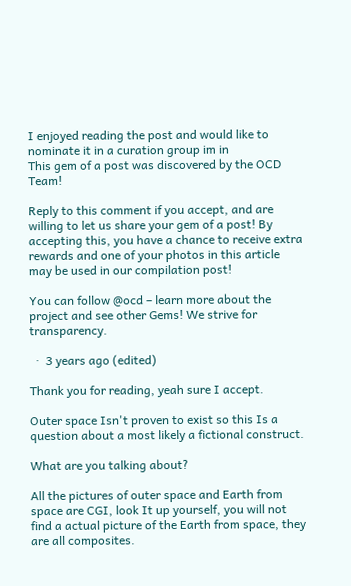I enjoyed reading the post and would like to nominate it in a curation group im in
This gem of a post was discovered by the OCD Team!

Reply to this comment if you accept, and are willing to let us share your gem of a post! By accepting this, you have a chance to receive extra rewards and one of your photos in this article may be used in our compilation post!

You can follow @ocd – learn more about the project and see other Gems! We strive for transparency.

  ·  3 years ago (edited)

Thank you for reading, yeah sure I accept.

Outer space Isn't proven to exist so this Is a question about a most likely a fictional construct.

What are you talking about?

All the pictures of outer space and Earth from space are CGI, look It up yourself, you will not find a actual picture of the Earth from space, they are all composites.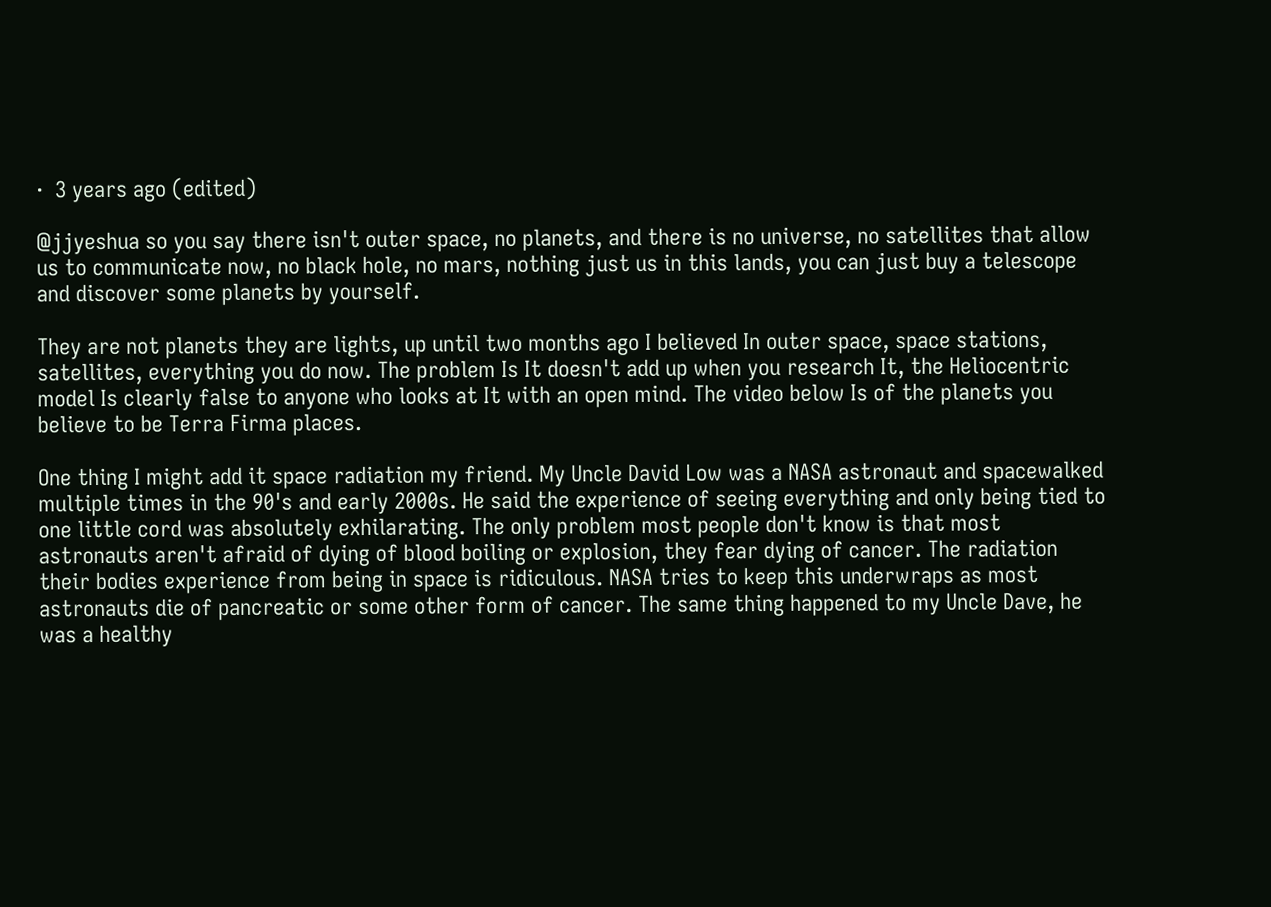·  3 years ago (edited)

@jjyeshua so you say there isn't outer space, no planets, and there is no universe, no satellites that allow us to communicate now, no black hole, no mars, nothing just us in this lands, you can just buy a telescope and discover some planets by yourself.

They are not planets they are lights, up until two months ago I believed In outer space, space stations, satellites, everything you do now. The problem Is It doesn't add up when you research It, the Heliocentric model Is clearly false to anyone who looks at It with an open mind. The video below Is of the planets you believe to be Terra Firma places.

One thing I might add it space radiation my friend. My Uncle David Low was a NASA astronaut and spacewalked multiple times in the 90's and early 2000s. He said the experience of seeing everything and only being tied to one little cord was absolutely exhilarating. The only problem most people don't know is that most astronauts aren't afraid of dying of blood boiling or explosion, they fear dying of cancer. The radiation their bodies experience from being in space is ridiculous. NASA tries to keep this underwraps as most astronauts die of pancreatic or some other form of cancer. The same thing happened to my Uncle Dave, he was a healthy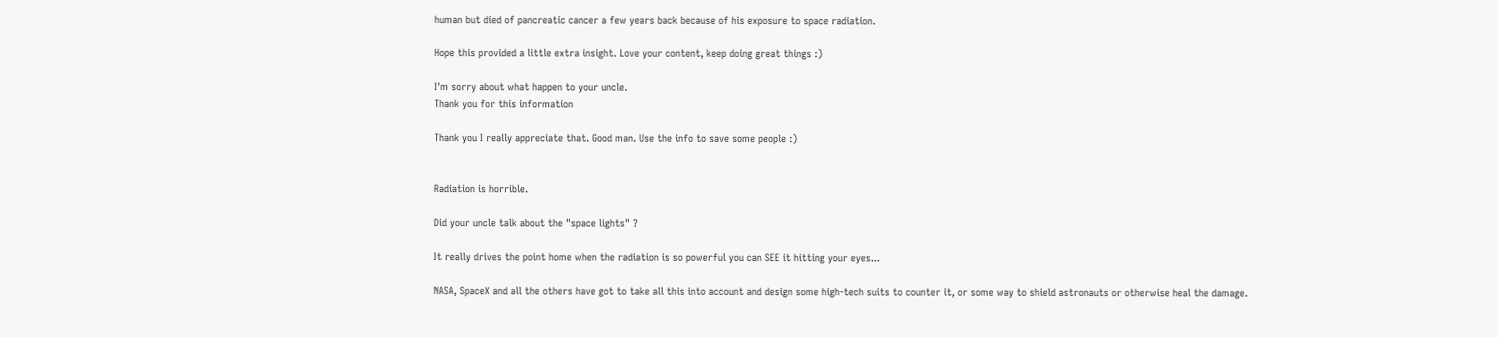human but died of pancreatic cancer a few years back because of his exposure to space radiation.

Hope this provided a little extra insight. Love your content, keep doing great things :)

I'm sorry about what happen to your uncle.
Thank you for this information

Thank you I really appreciate that. Good man. Use the info to save some people :)


Radiation is horrible.

Did your uncle talk about the "space lights" ?

It really drives the point home when the radiation is so powerful you can SEE it hitting your eyes...

NASA, SpaceX and all the others have got to take all this into account and design some high-tech suits to counter it, or some way to shield astronauts or otherwise heal the damage.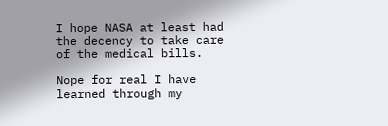I hope NASA at least had the decency to take care of the medical bills.

Nope for real I have learned through my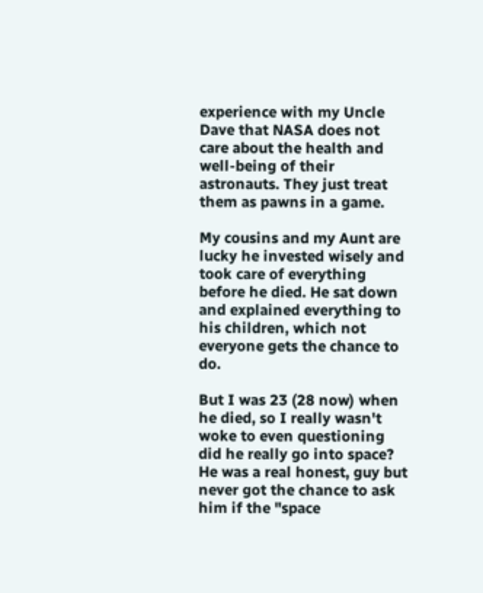experience with my Uncle Dave that NASA does not care about the health and well-being of their astronauts. They just treat them as pawns in a game.

My cousins and my Aunt are lucky he invested wisely and took care of everything before he died. He sat down and explained everything to his children, which not everyone gets the chance to do.

But I was 23 (28 now) when he died, so I really wasn't woke to even questioning did he really go into space? He was a real honest, guy but never got the chance to ask him if the "space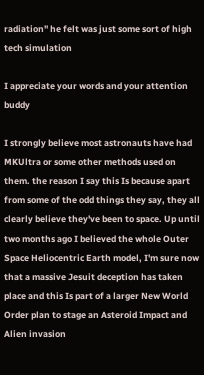radiation" he felt was just some sort of high tech simulation

I appreciate your words and your attention buddy

I strongly believe most astronauts have had MKUltra or some other methods used on them. the reason I say this Is because apart from some of the odd things they say, they all clearly believe they've been to space. Up until two months ago I believed the whole Outer Space Heliocentric Earth model, I'm sure now that a massive Jesuit deception has taken place and this Is part of a larger New World Order plan to stage an Asteroid Impact and Alien invasion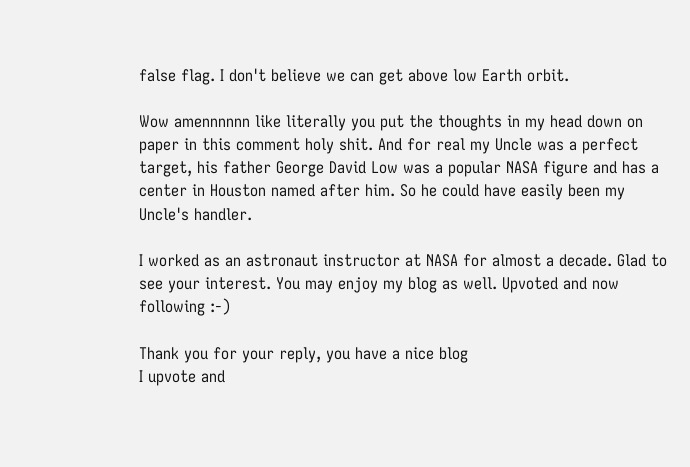false flag. I don't believe we can get above low Earth orbit.

Wow amennnnnn like literally you put the thoughts in my head down on paper in this comment holy shit. And for real my Uncle was a perfect target, his father George David Low was a popular NASA figure and has a center in Houston named after him. So he could have easily been my Uncle's handler.

I worked as an astronaut instructor at NASA for almost a decade. Glad to see your interest. You may enjoy my blog as well. Upvoted and now following :-)

Thank you for your reply, you have a nice blog
I upvote and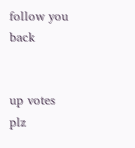follow you back


up votes plz